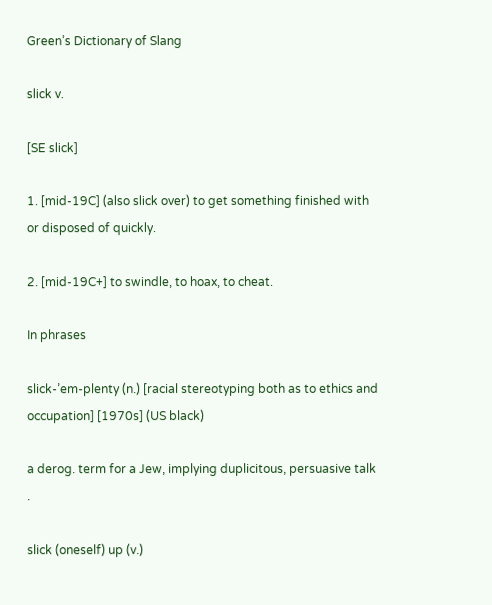Green’s Dictionary of Slang

slick v.

[SE slick]

1. [mid-19C] (also slick over) to get something finished with or disposed of quickly.

2. [mid-19C+] to swindle, to hoax, to cheat.

In phrases

slick-’em-plenty (n.) [racial stereotyping both as to ethics and occupation] [1970s] (US black)

a derog. term for a Jew, implying duplicitous, persuasive talk .

slick (oneself) up (v.)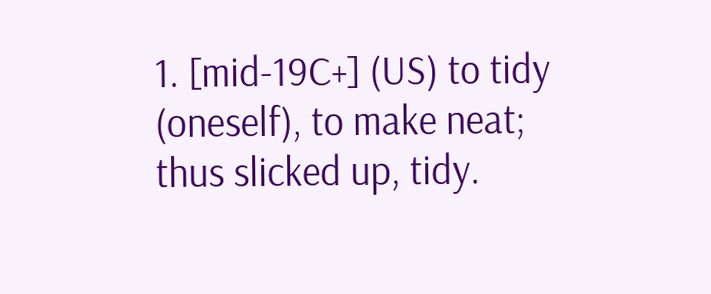1. [mid-19C+] (US) to tidy (oneself), to make neat; thus slicked up, tidy.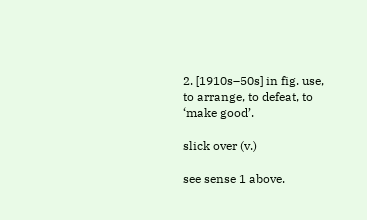2. [1910s–50s] in fig. use, to arrange, to defeat, to ‘make good’.

slick over (v.)

see sense 1 above.